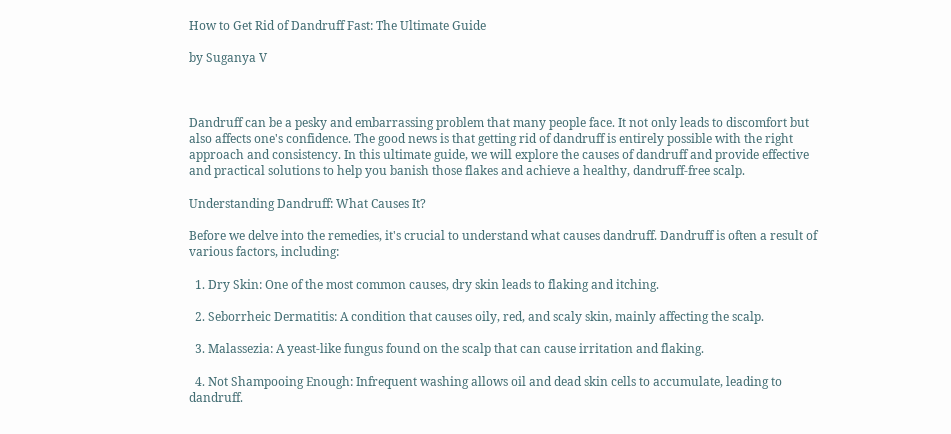How to Get Rid of Dandruff Fast: The Ultimate Guide

by Suganya V



Dandruff can be a pesky and embarrassing problem that many people face. It not only leads to discomfort but also affects one's confidence. The good news is that getting rid of dandruff is entirely possible with the right approach and consistency. In this ultimate guide, we will explore the causes of dandruff and provide effective and practical solutions to help you banish those flakes and achieve a healthy, dandruff-free scalp.

Understanding Dandruff: What Causes It?

Before we delve into the remedies, it's crucial to understand what causes dandruff. Dandruff is often a result of various factors, including:

  1. Dry Skin: One of the most common causes, dry skin leads to flaking and itching.

  2. Seborrheic Dermatitis: A condition that causes oily, red, and scaly skin, mainly affecting the scalp.

  3. Malassezia: A yeast-like fungus found on the scalp that can cause irritation and flaking.

  4. Not Shampooing Enough: Infrequent washing allows oil and dead skin cells to accumulate, leading to dandruff.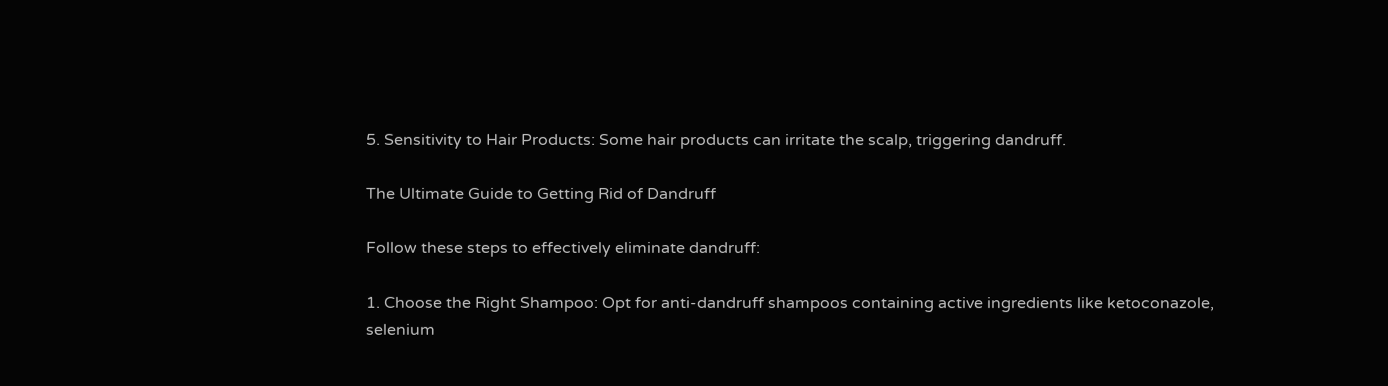5. Sensitivity to Hair Products: Some hair products can irritate the scalp, triggering dandruff.

The Ultimate Guide to Getting Rid of Dandruff

Follow these steps to effectively eliminate dandruff:

1. Choose the Right Shampoo: Opt for anti-dandruff shampoos containing active ingredients like ketoconazole, selenium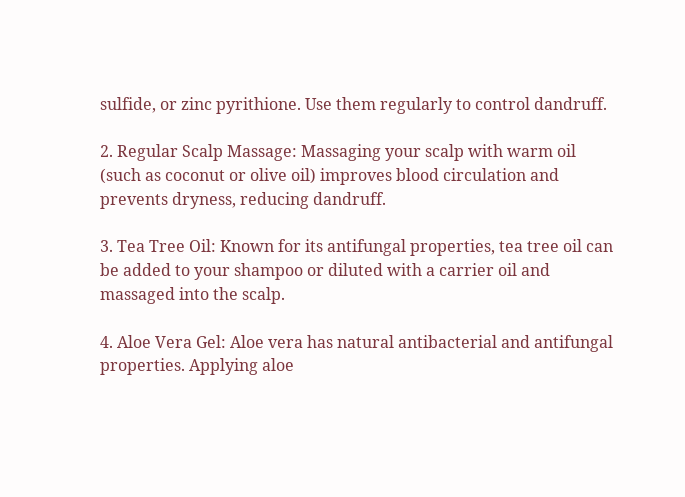sulfide, or zinc pyrithione. Use them regularly to control dandruff.

2. Regular Scalp Massage: Massaging your scalp with warm oil (such as coconut or olive oil) improves blood circulation and prevents dryness, reducing dandruff.

3. Tea Tree Oil: Known for its antifungal properties, tea tree oil can be added to your shampoo or diluted with a carrier oil and massaged into the scalp.

4. Aloe Vera Gel: Aloe vera has natural antibacterial and antifungal properties. Applying aloe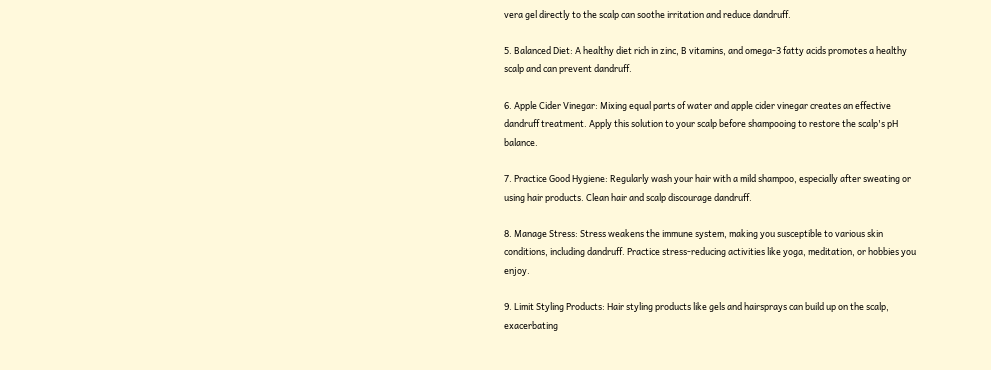vera gel directly to the scalp can soothe irritation and reduce dandruff.

5. Balanced Diet: A healthy diet rich in zinc, B vitamins, and omega-3 fatty acids promotes a healthy scalp and can prevent dandruff.

6. Apple Cider Vinegar: Mixing equal parts of water and apple cider vinegar creates an effective dandruff treatment. Apply this solution to your scalp before shampooing to restore the scalp's pH balance.

7. Practice Good Hygiene: Regularly wash your hair with a mild shampoo, especially after sweating or using hair products. Clean hair and scalp discourage dandruff.

8. Manage Stress: Stress weakens the immune system, making you susceptible to various skin conditions, including dandruff. Practice stress-reducing activities like yoga, meditation, or hobbies you enjoy.

9. Limit Styling Products: Hair styling products like gels and hairsprays can build up on the scalp, exacerbating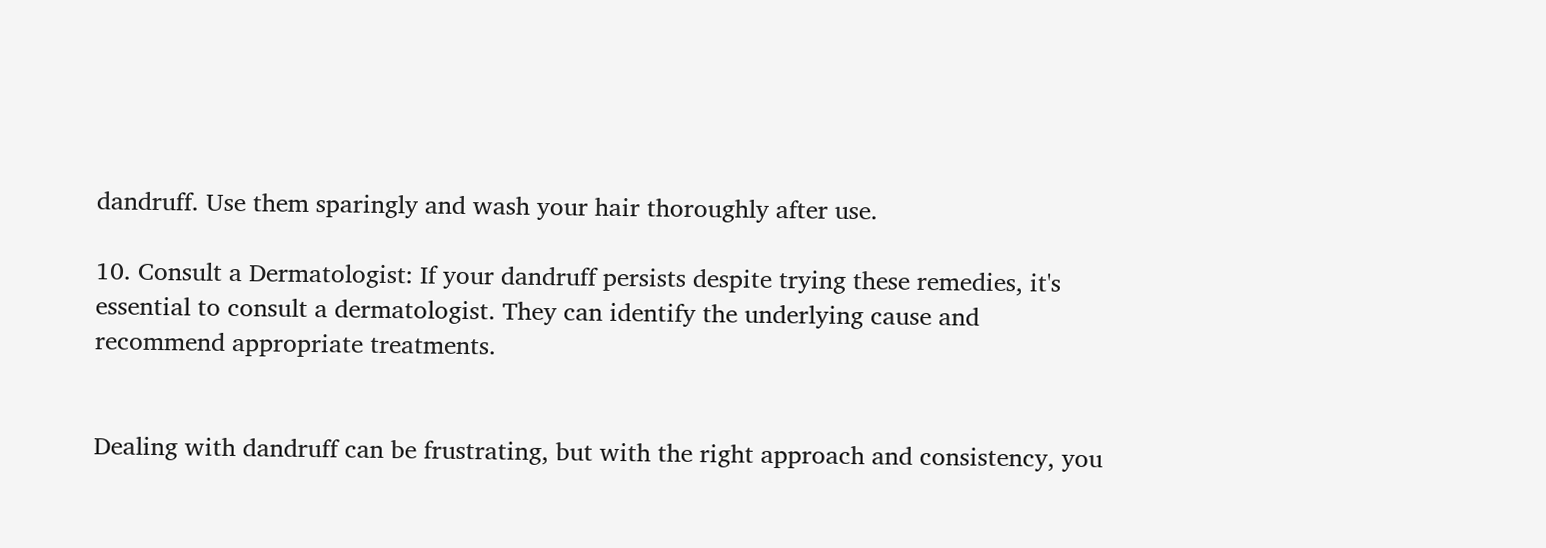dandruff. Use them sparingly and wash your hair thoroughly after use.

10. Consult a Dermatologist: If your dandruff persists despite trying these remedies, it's essential to consult a dermatologist. They can identify the underlying cause and recommend appropriate treatments.


Dealing with dandruff can be frustrating, but with the right approach and consistency, you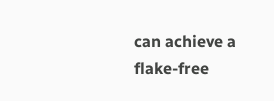can achieve a flake-free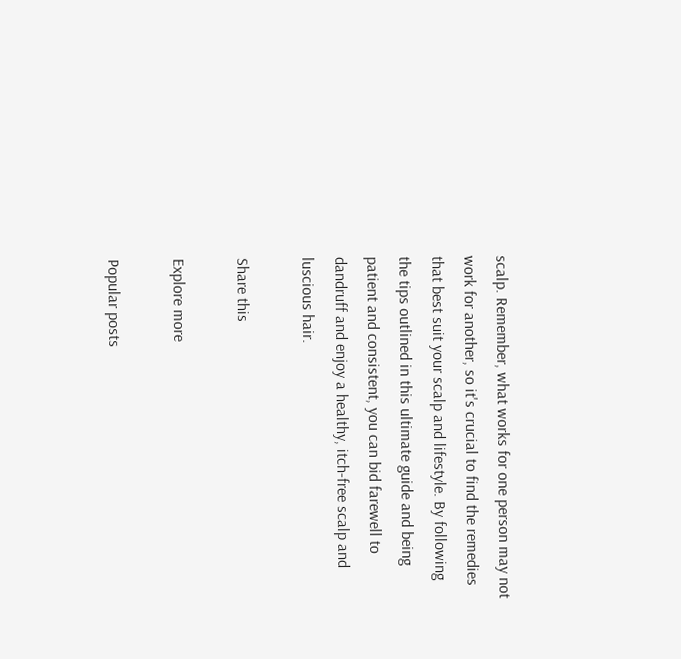scalp. Remember, what works for one person may not work for another, so it's crucial to find the remedies that best suit your scalp and lifestyle. By following the tips outlined in this ultimate guide and being patient and consistent, you can bid farewell to dandruff and enjoy a healthy, itch-free scalp and luscious hair.

Share this

Explore more

Popular posts